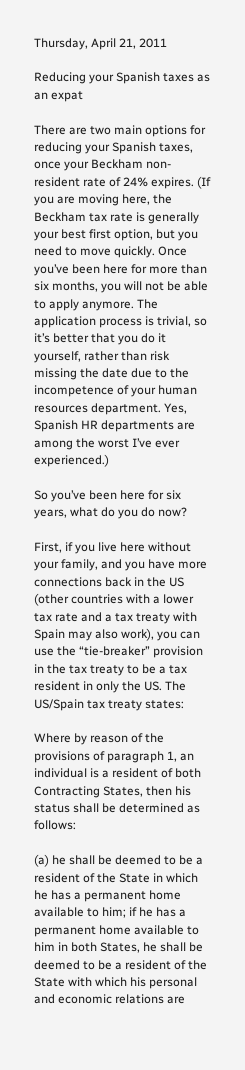Thursday, April 21, 2011

Reducing your Spanish taxes as an expat

There are two main options for reducing your Spanish taxes, once your Beckham non-resident rate of 24% expires. (If you are moving here, the Beckham tax rate is generally your best first option, but you need to move quickly. Once you’ve been here for more than six months, you will not be able to apply anymore. The application process is trivial, so it’s better that you do it yourself, rather than risk missing the date due to the incompetence of your human resources department. Yes, Spanish HR departments are among the worst I’ve ever experienced.)

So you’ve been here for six years, what do you do now?

First, if you live here without your family, and you have more connections back in the US (other countries with a lower tax rate and a tax treaty with Spain may also work), you can use the “tie-breaker” provision in the tax treaty to be a tax resident in only the US. The US/Spain tax treaty states:

Where by reason of the provisions of paragraph 1, an individual is a resident of both Contracting States, then his status shall be determined as follows:

(a) he shall be deemed to be a resident of the State in which he has a permanent home available to him; if he has a permanent home available to him in both States, he shall be deemed to be a resident of the State with which his personal and economic relations are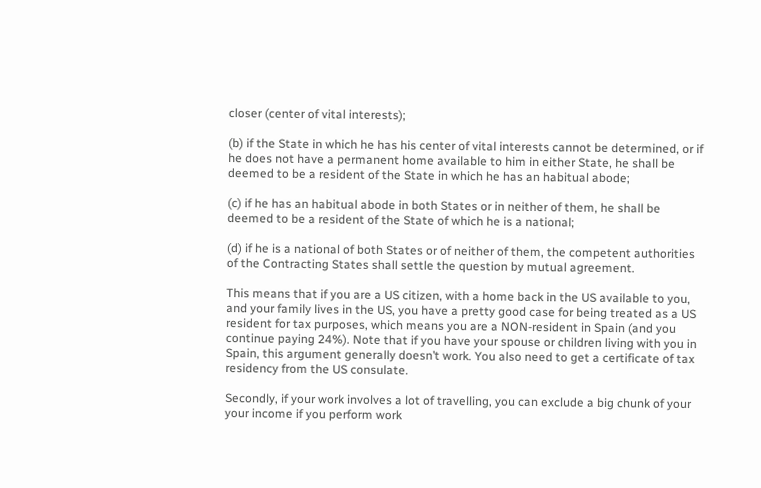closer (center of vital interests);

(b) if the State in which he has his center of vital interests cannot be determined, or if he does not have a permanent home available to him in either State, he shall be deemed to be a resident of the State in which he has an habitual abode;

(c) if he has an habitual abode in both States or in neither of them, he shall be deemed to be a resident of the State of which he is a national;

(d) if he is a national of both States or of neither of them, the competent authorities of the Contracting States shall settle the question by mutual agreement.

This means that if you are a US citizen, with a home back in the US available to you, and your family lives in the US, you have a pretty good case for being treated as a US resident for tax purposes, which means you are a NON-resident in Spain (and you continue paying 24%). Note that if you have your spouse or children living with you in Spain, this argument generally doesn’t work. You also need to get a certificate of tax residency from the US consulate.

Secondly, if your work involves a lot of travelling, you can exclude a big chunk of your your income if you perform work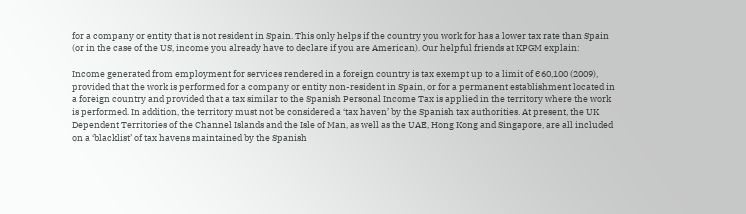for a company or entity that is not resident in Spain. This only helps if the country you work for has a lower tax rate than Spain (or in the case of the US, income you already have to declare if you are American). Our helpful friends at KPGM explain:

Income generated from employment for services rendered in a foreign country is tax exempt up to a limit of €60,100 (2009), provided that the work is performed for a company or entity non-resident in Spain, or for a permanent establishment located in a foreign country and provided that a tax similar to the Spanish Personal Income Tax is applied in the territory where the work is performed. In addition, the territory must not be considered a ‘tax haven’ by the Spanish tax authorities. At present, the UK Dependent Territories of the Channel Islands and the Isle of Man, as well as the UAE, Hong Kong and Singapore, are all included on a ‘blacklist’ of tax havens maintained by the Spanish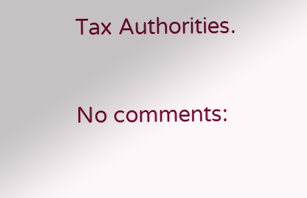Tax Authorities.

No comments: